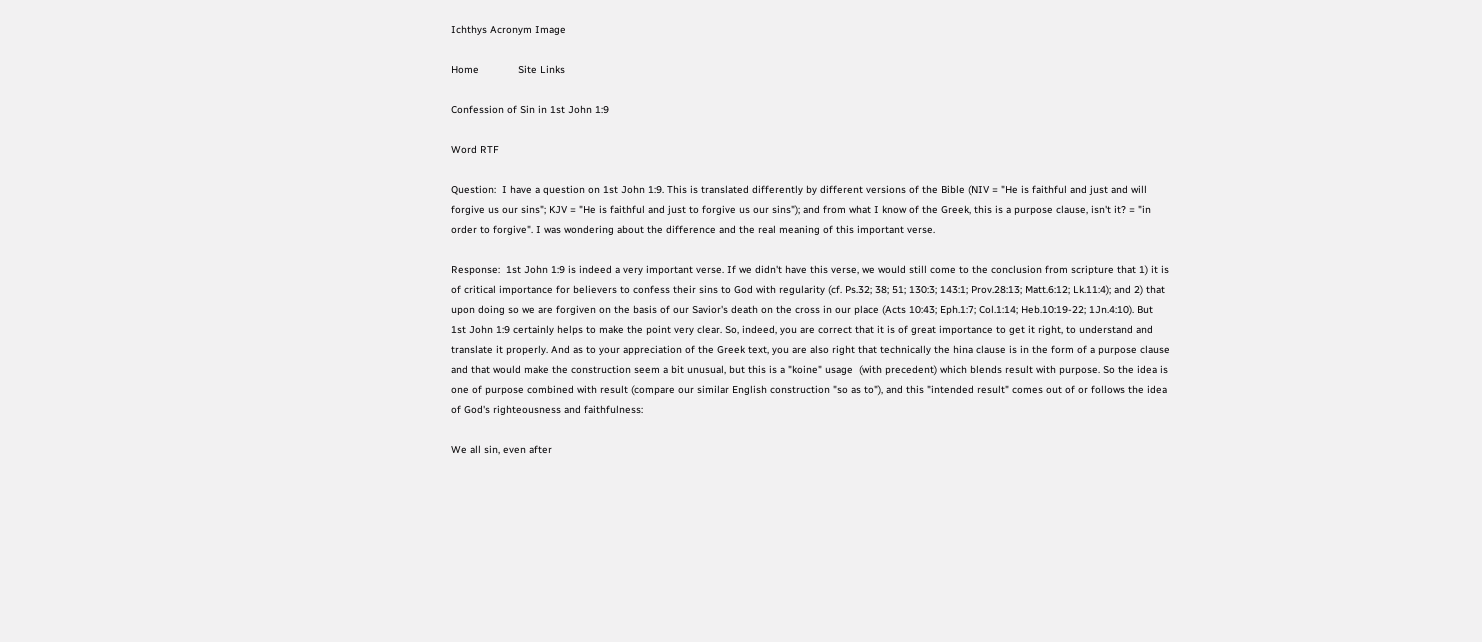Ichthys Acronym Image

Home             Site Links

Confession of Sin in 1st John 1:9

Word RTF

Question:  I have a question on 1st John 1:9. This is translated differently by different versions of the Bible (NIV = "He is faithful and just and will forgive us our sins"; KJV = "He is faithful and just to forgive us our sins"); and from what I know of the Greek, this is a purpose clause, isn't it? = "in order to forgive". I was wondering about the difference and the real meaning of this important verse.

Response:  1st John 1:9 is indeed a very important verse. If we didn't have this verse, we would still come to the conclusion from scripture that 1) it is of critical importance for believers to confess their sins to God with regularity (cf. Ps.32; 38; 51; 130:3; 143:1; Prov.28:13; Matt.6:12; Lk.11:4); and 2) that upon doing so we are forgiven on the basis of our Savior's death on the cross in our place (Acts 10:43; Eph.1:7; Col.1:14; Heb.10:19-22; 1Jn.4:10). But 1st John 1:9 certainly helps to make the point very clear. So, indeed, you are correct that it is of great importance to get it right, to understand and translate it properly. And as to your appreciation of the Greek text, you are also right that technically the hina clause is in the form of a purpose clause and that would make the construction seem a bit unusual, but this is a "koine" usage  (with precedent) which blends result with purpose. So the idea is one of purpose combined with result (compare our similar English construction "so as to"), and this "intended result" comes out of or follows the idea of God's righteousness and faithfulness:

We all sin, even after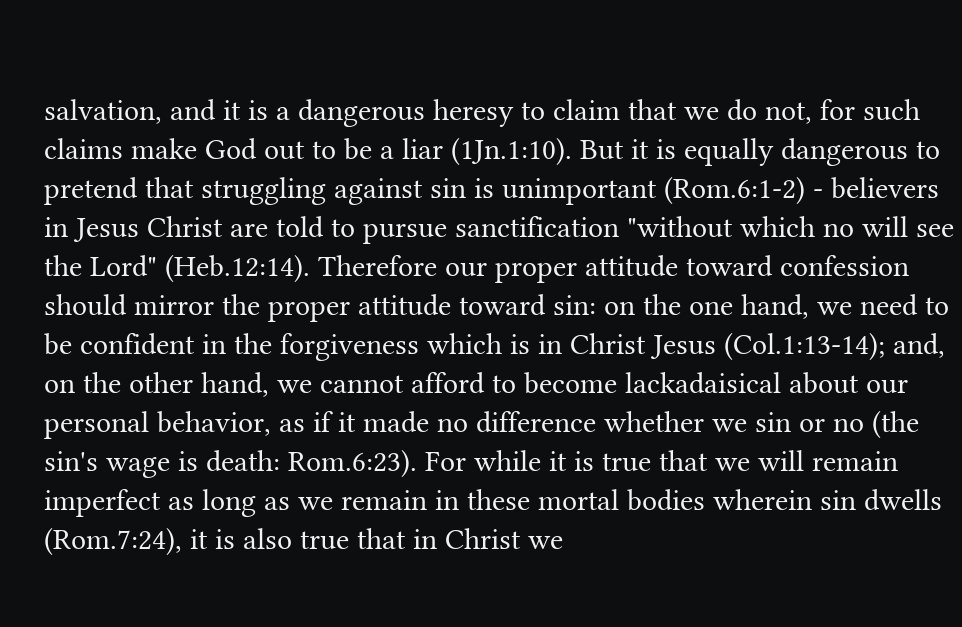salvation, and it is a dangerous heresy to claim that we do not, for such claims make God out to be a liar (1Jn.1:10). But it is equally dangerous to pretend that struggling against sin is unimportant (Rom.6:1-2) - believers in Jesus Christ are told to pursue sanctification "without which no will see the Lord" (Heb.12:14). Therefore our proper attitude toward confession should mirror the proper attitude toward sin: on the one hand, we need to be confident in the forgiveness which is in Christ Jesus (Col.1:13-14); and, on the other hand, we cannot afford to become lackadaisical about our personal behavior, as if it made no difference whether we sin or no (the sin's wage is death: Rom.6:23). For while it is true that we will remain imperfect as long as we remain in these mortal bodies wherein sin dwells (Rom.7:24), it is also true that in Christ we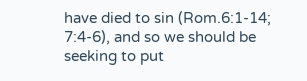have died to sin (Rom.6:1-14; 7:4-6), and so we should be seeking to put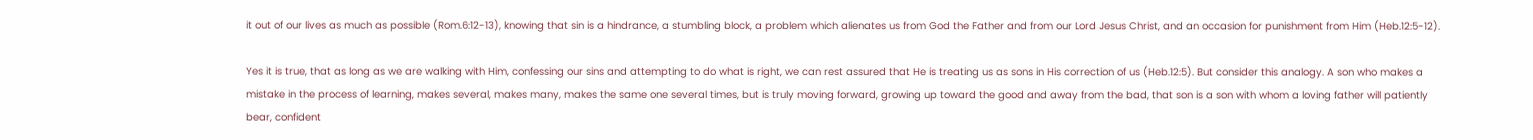it out of our lives as much as possible (Rom.6:12-13), knowing that sin is a hindrance, a stumbling block, a problem which alienates us from God the Father and from our Lord Jesus Christ, and an occasion for punishment from Him (Heb.12:5-12).

Yes it is true, that as long as we are walking with Him, confessing our sins and attempting to do what is right, we can rest assured that He is treating us as sons in His correction of us (Heb.12:5). But consider this analogy. A son who makes a mistake in the process of learning, makes several, makes many, makes the same one several times, but is truly moving forward, growing up toward the good and away from the bad, that son is a son with whom a loving father will patiently bear, confident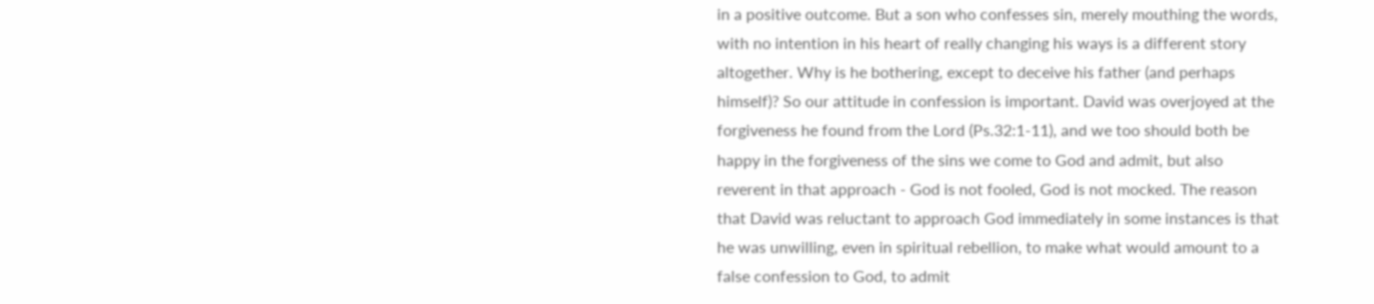in a positive outcome. But a son who confesses sin, merely mouthing the words, with no intention in his heart of really changing his ways is a different story altogether. Why is he bothering, except to deceive his father (and perhaps himself)? So our attitude in confession is important. David was overjoyed at the forgiveness he found from the Lord (Ps.32:1-11), and we too should both be happy in the forgiveness of the sins we come to God and admit, but also reverent in that approach - God is not fooled, God is not mocked. The reason that David was reluctant to approach God immediately in some instances is that he was unwilling, even in spiritual rebellion, to make what would amount to a false confession to God, to admit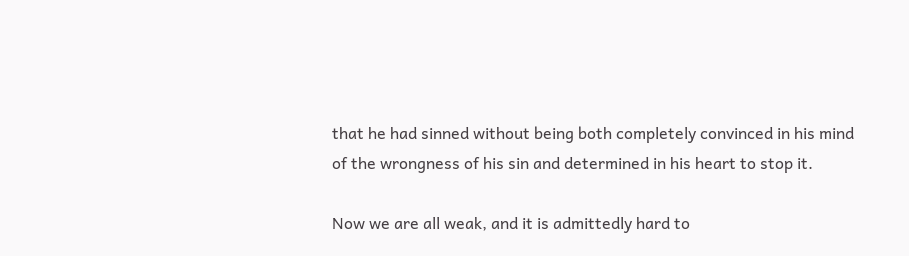that he had sinned without being both completely convinced in his mind of the wrongness of his sin and determined in his heart to stop it.

Now we are all weak, and it is admittedly hard to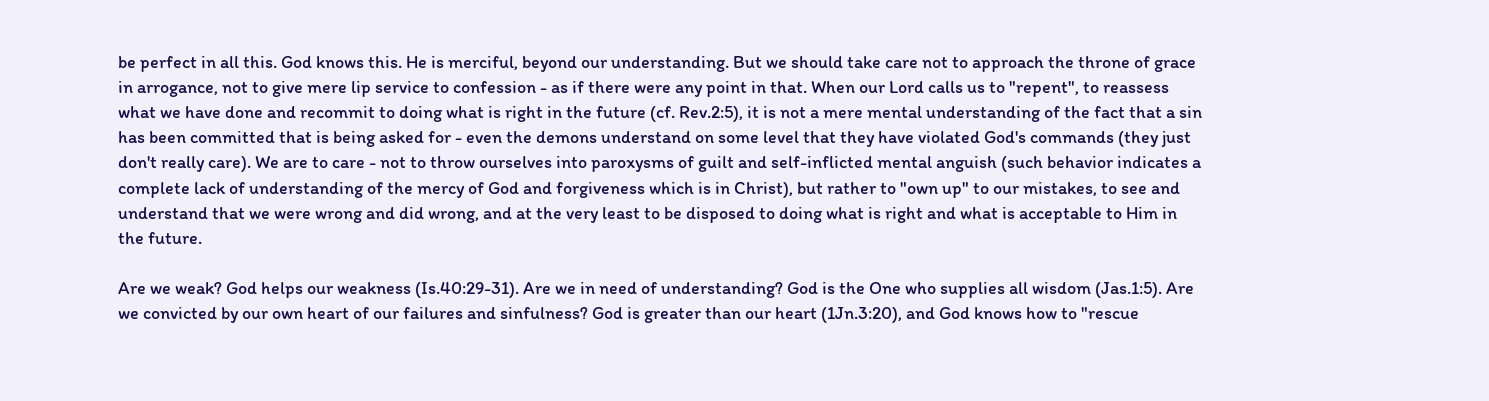be perfect in all this. God knows this. He is merciful, beyond our understanding. But we should take care not to approach the throne of grace in arrogance, not to give mere lip service to confession - as if there were any point in that. When our Lord calls us to "repent", to reassess what we have done and recommit to doing what is right in the future (cf. Rev.2:5), it is not a mere mental understanding of the fact that a sin has been committed that is being asked for - even the demons understand on some level that they have violated God's commands (they just don't really care). We are to care - not to throw ourselves into paroxysms of guilt and self-inflicted mental anguish (such behavior indicates a complete lack of understanding of the mercy of God and forgiveness which is in Christ), but rather to "own up" to our mistakes, to see and understand that we were wrong and did wrong, and at the very least to be disposed to doing what is right and what is acceptable to Him in the future.

Are we weak? God helps our weakness (Is.40:29-31). Are we in need of understanding? God is the One who supplies all wisdom (Jas.1:5). Are we convicted by our own heart of our failures and sinfulness? God is greater than our heart (1Jn.3:20), and God knows how to "rescue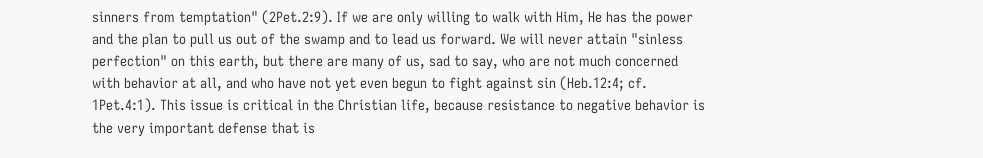sinners from temptation" (2Pet.2:9). If we are only willing to walk with Him, He has the power and the plan to pull us out of the swamp and to lead us forward. We will never attain "sinless perfection" on this earth, but there are many of us, sad to say, who are not much concerned with behavior at all, and who have not yet even begun to fight against sin (Heb.12:4; cf. 1Pet.4:1). This issue is critical in the Christian life, because resistance to negative behavior is the very important defense that is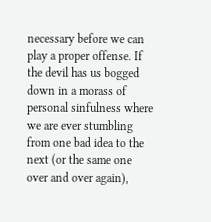necessary before we can play a proper offense. If the devil has us bogged down in a morass of personal sinfulness where we are ever stumbling from one bad idea to the next (or the same one over and over again),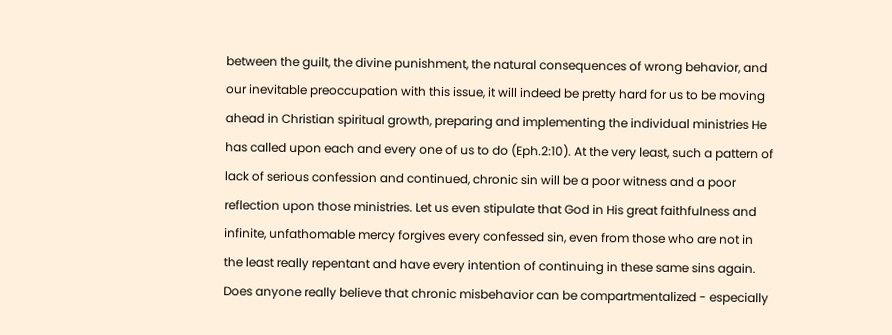between the guilt, the divine punishment, the natural consequences of wrong behavior, and our inevitable preoccupation with this issue, it will indeed be pretty hard for us to be moving ahead in Christian spiritual growth, preparing and implementing the individual ministries He has called upon each and every one of us to do (Eph.2:10). At the very least, such a pattern of lack of serious confession and continued, chronic sin will be a poor witness and a poor reflection upon those ministries. Let us even stipulate that God in His great faithfulness and infinite, unfathomable mercy forgives every confessed sin, even from those who are not in the least really repentant and have every intention of continuing in these same sins again. Does anyone really believe that chronic misbehavior can be compartmentalized - especially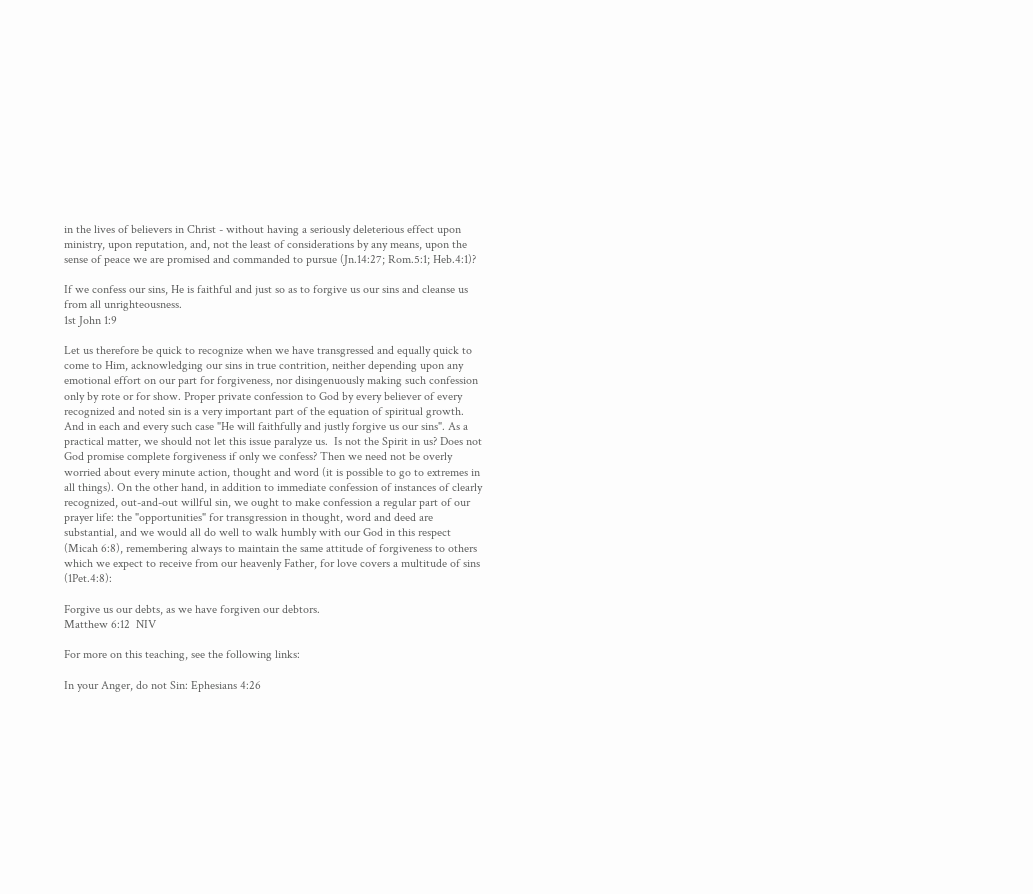in the lives of believers in Christ - without having a seriously deleterious effect upon ministry, upon reputation, and, not the least of considerations by any means, upon the sense of peace we are promised and commanded to pursue (Jn.14:27; Rom.5:1; Heb.4:1)?

If we confess our sins, He is faithful and just so as to forgive us our sins and cleanse us from all unrighteousness.
1st John 1:9

Let us therefore be quick to recognize when we have transgressed and equally quick to come to Him, acknowledging our sins in true contrition, neither depending upon any emotional effort on our part for forgiveness, nor disingenuously making such confession only by rote or for show. Proper private confession to God by every believer of every recognized and noted sin is a very important part of the equation of spiritual growth. And in each and every such case "He will faithfully and justly forgive us our sins". As a practical matter, we should not let this issue paralyze us.  Is not the Spirit in us? Does not God promise complete forgiveness if only we confess? Then we need not be overly worried about every minute action, thought and word (it is possible to go to extremes in all things). On the other hand, in addition to immediate confession of instances of clearly recognized, out-and-out willful sin, we ought to make confession a regular part of our prayer life: the "opportunities" for transgression in thought, word and deed are substantial, and we would all do well to walk humbly with our God in this respect (Micah 6:8), remembering always to maintain the same attitude of forgiveness to others which we expect to receive from our heavenly Father, for love covers a multitude of sins (1Pet.4:8):

Forgive us our debts, as we have forgiven our debtors.
Matthew 6:12  NIV

For more on this teaching, see the following links:

In your Anger, do not Sin: Ephesians 4:26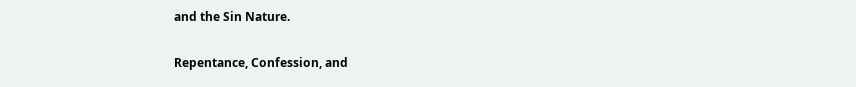and the Sin Nature.

Repentance, Confession, and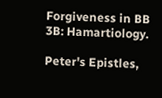Forgiveness in BB 3B: Hamartiology.

Peter's Epistles,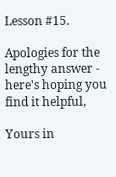Lesson #15.

Apologies for the lengthy answer - here's hoping you find it helpful,

Yours in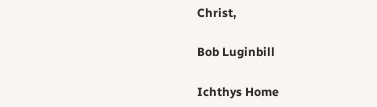Christ,

Bob Luginbill

Ichthys Home